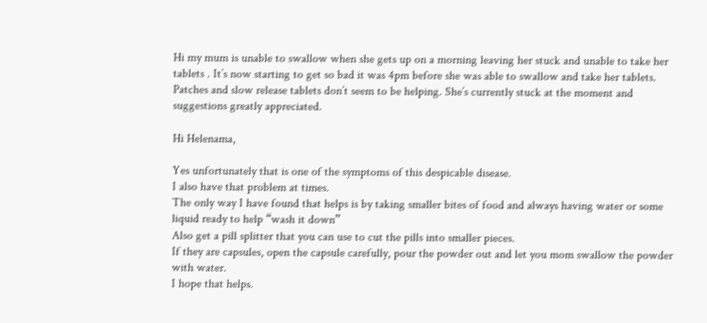Hi my mum is unable to swallow when she gets up on a morning leaving her stuck and unable to take her tablets . It’s now starting to get so bad it was 4pm before she was able to swallow and take her tablets. Patches and slow release tablets don’t seem to be helping. She’s currently stuck at the moment and suggestions greatly appreciated.

Hi Helenama,

Yes unfortunately that is one of the symptoms of this despicable disease.
I also have that problem at times.
The only way I have found that helps is by taking smaller bites of food and always having water or some liquid ready to help “wash it down”
Also get a pill splitter that you can use to cut the pills into smaller pieces.
If they are capsules, open the capsule carefully, pour the powder out and let you mom swallow the powder with water.
I hope that helps.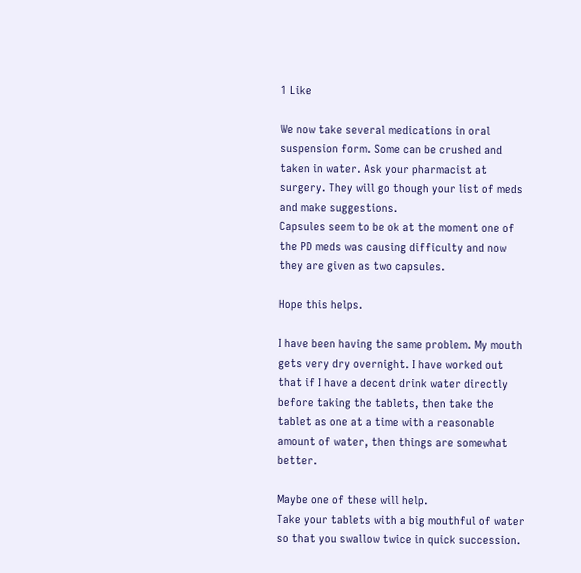1 Like

We now take several medications in oral suspension form. Some can be crushed and taken in water. Ask your pharmacist at surgery. They will go though your list of meds and make suggestions.
Capsules seem to be ok at the moment one of the PD meds was causing difficulty and now they are given as two capsules.

Hope this helps.

I have been having the same problem. My mouth gets very dry overnight. I have worked out that if I have a decent drink water directly before taking the tablets, then take the tablet as one at a time with a reasonable amount of water, then things are somewhat better.

Maybe one of these will help.
Take your tablets with a big mouthful of water so that you swallow twice in quick succession.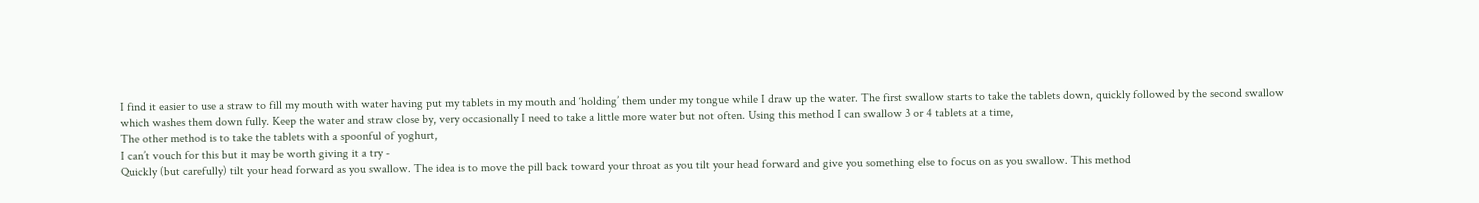I find it easier to use a straw to fill my mouth with water having put my tablets in my mouth and ‘holding’ them under my tongue while I draw up the water. The first swallow starts to take the tablets down, quickly followed by the second swallow which washes them down fully. Keep the water and straw close by, very occasionally I need to take a little more water but not often. Using this method I can swallow 3 or 4 tablets at a time,
The other method is to take the tablets with a spoonful of yoghurt,
I can’t vouch for this but it may be worth giving it a try -
Quickly (but carefully) tilt your head forward as you swallow. The idea is to move the pill back toward your throat as you tilt your head forward and give you something else to focus on as you swallow. This method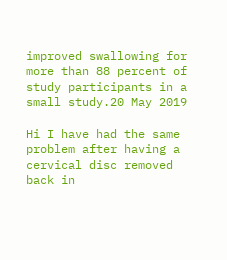improved swallowing for more than 88 percent of study participants in a small study.20 May 2019

Hi I have had the same problem after having a cervical disc removed back in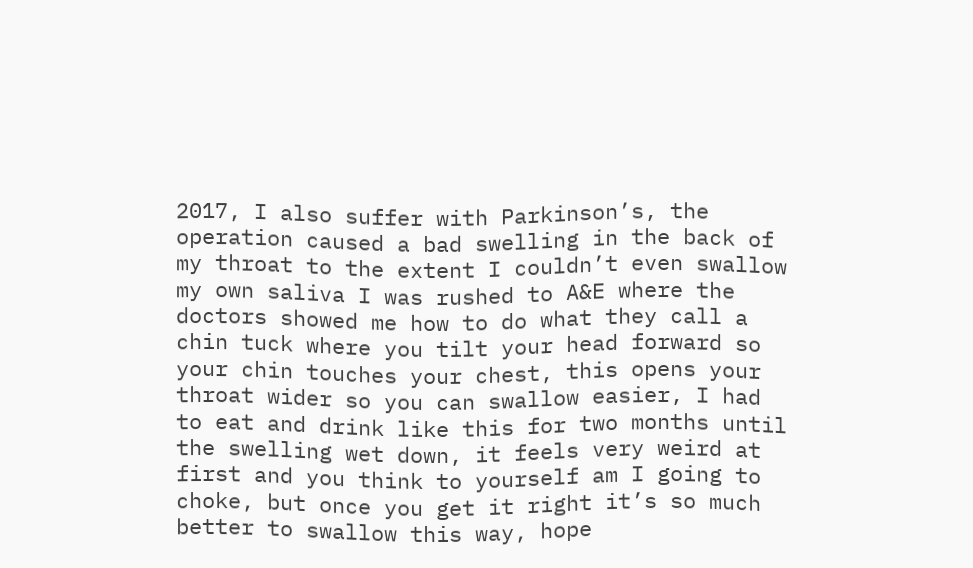2017, I also suffer with Parkinson’s, the operation caused a bad swelling in the back of my throat to the extent I couldn’t even swallow my own saliva I was rushed to A&E where the doctors showed me how to do what they call a chin tuck where you tilt your head forward so your chin touches your chest, this opens your throat wider so you can swallow easier, I had to eat and drink like this for two months until the swelling wet down, it feels very weird at first and you think to yourself am I going to choke, but once you get it right it’s so much better to swallow this way, hope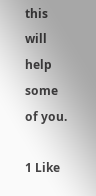this will help some of you.

1 Like